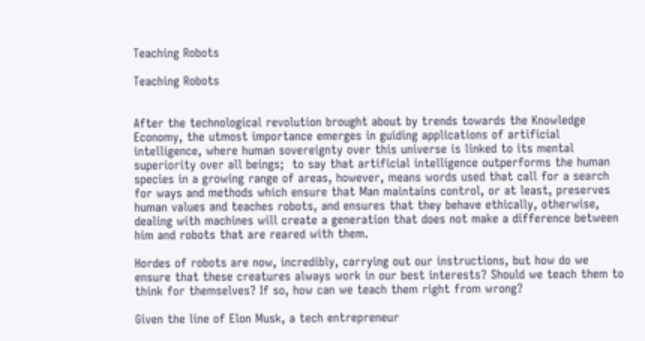Teaching Robots

Teaching Robots


After the technological revolution brought about by trends towards the Knowledge Economy, the utmost importance emerges in guiding applications of artificial intelligence, where human sovereignty over this universe is linked to its mental superiority over all beings;  to say that artificial intelligence outperforms the human species in a growing range of areas, however, means words used that call for a search for ways and methods which ensure that Man maintains control, or at least, preserves human values and teaches robots, and ensures that they behave ethically, otherwise, dealing with machines will create a generation that does not make a difference between him and robots that are reared with them.

Hordes of robots are now, incredibly, carrying out our instructions, but how do we ensure that these creatures always work in our best interests? Should we teach them to think for themselves? If so, how can we teach them right from wrong?

Given the line of Elon Musk, a tech entrepreneur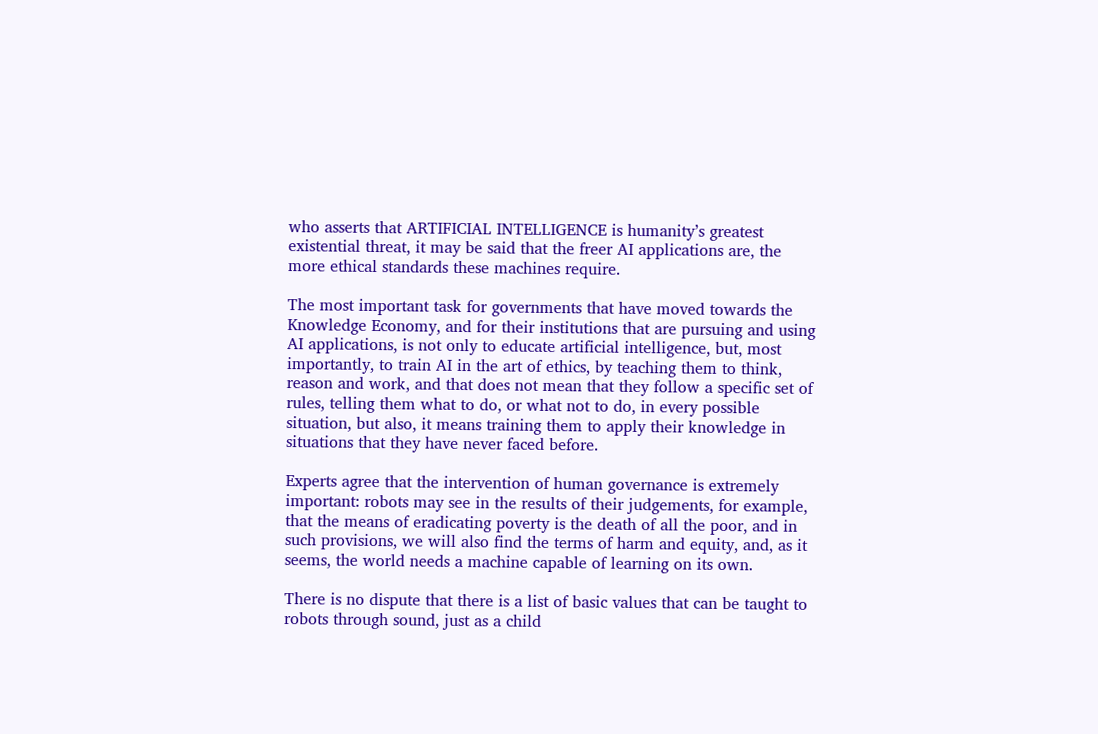who asserts that ARTIFICIAL INTELLIGENCE is humanity’s greatest existential threat, it may be said that the freer AI applications are, the more ethical standards these machines require.

The most important task for governments that have moved towards the Knowledge Economy, and for their institutions that are pursuing and using AI applications, is not only to educate artificial intelligence, but, most importantly, to train AI in the art of ethics, by teaching them to think, reason and work, and that does not mean that they follow a specific set of rules, telling them what to do, or what not to do, in every possible situation, but also, it means training them to apply their knowledge in situations that they have never faced before.

Experts agree that the intervention of human governance is extremely important: robots may see in the results of their judgements, for example, that the means of eradicating poverty is the death of all the poor, and in such provisions, we will also find the terms of harm and equity, and, as it seems, the world needs a machine capable of learning on its own.

There is no dispute that there is a list of basic values that can be taught to robots through sound, just as a child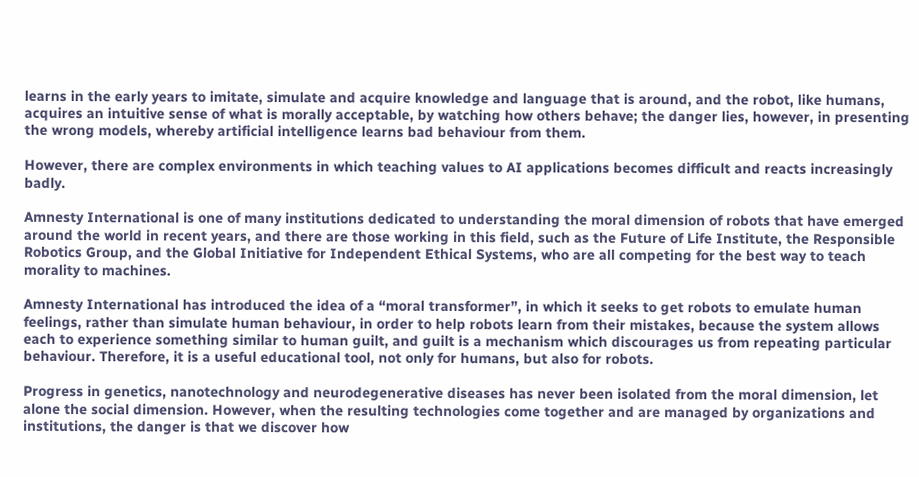learns in the early years to imitate, simulate and acquire knowledge and language that is around, and the robot, like humans, acquires an intuitive sense of what is morally acceptable, by watching how others behave; the danger lies, however, in presenting the wrong models, whereby artificial intelligence learns bad behaviour from them.

However, there are complex environments in which teaching values to AI applications becomes difficult and reacts increasingly badly.

Amnesty International is one of many institutions dedicated to understanding the moral dimension of robots that have emerged around the world in recent years, and there are those working in this field, such as the Future of Life Institute, the Responsible Robotics Group, and the Global Initiative for Independent Ethical Systems, who are all competing for the best way to teach morality to machines.

Amnesty International has introduced the idea of a “moral transformer”, in which it seeks to get robots to emulate human feelings, rather than simulate human behaviour, in order to help robots learn from their mistakes, because the system allows each to experience something similar to human guilt, and guilt is a mechanism which discourages us from repeating particular behaviour. Therefore, it is a useful educational tool, not only for humans, but also for robots.

Progress in genetics, nanotechnology and neurodegenerative diseases has never been isolated from the moral dimension, let alone the social dimension. However, when the resulting technologies come together and are managed by organizations and institutions, the danger is that we discover how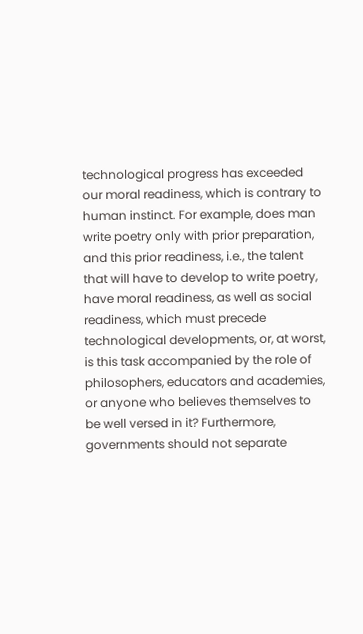technological progress has exceeded our moral readiness, which is contrary to human instinct. For example, does man write poetry only with prior preparation, and this prior readiness, i.e., the talent that will have to develop to write poetry, have moral readiness, as well as social readiness, which must precede technological developments, or, at worst, is this task accompanied by the role of philosophers, educators and academies, or anyone who believes themselves to be well versed in it? Furthermore, governments should not separate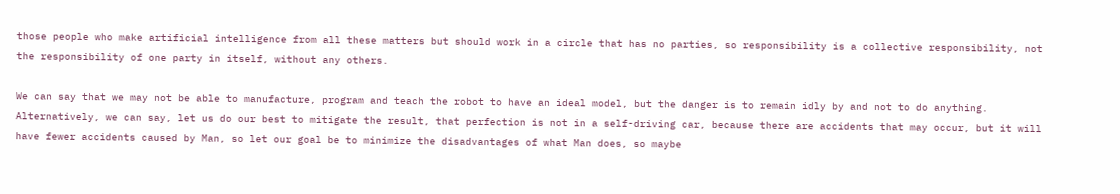those people who make artificial intelligence from all these matters but should work in a circle that has no parties, so responsibility is a collective responsibility, not the responsibility of one party in itself, without any others.

We can say that we may not be able to manufacture, program and teach the robot to have an ideal model, but the danger is to remain idly by and not to do anything. Alternatively, we can say, let us do our best to mitigate the result, that perfection is not in a self-driving car, because there are accidents that may occur, but it will have fewer accidents caused by Man, so let our goal be to minimize the disadvantages of what Man does, so maybe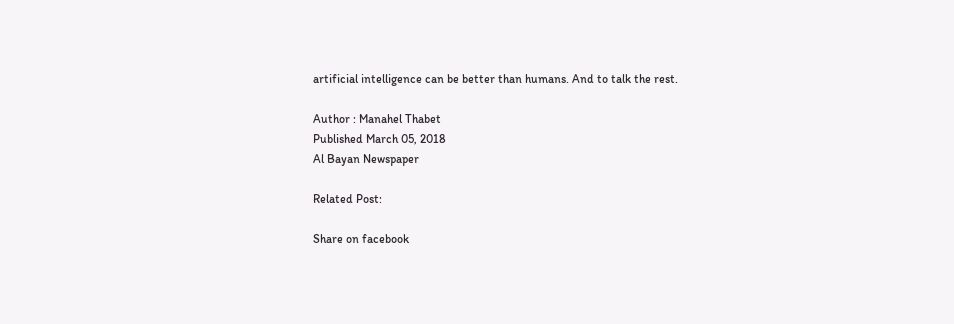artificial intelligence can be better than humans. And to talk the rest.

Author : Manahel Thabet
Published March 05, 2018
Al Bayan Newspaper

Related Post:

Share on facebook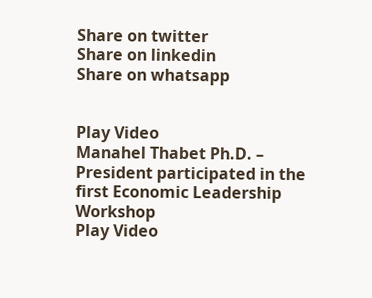Share on twitter
Share on linkedin
Share on whatsapp


Play Video
Manahel Thabet Ph.D. – President participated in the first Economic Leadership Workshop
Play Video